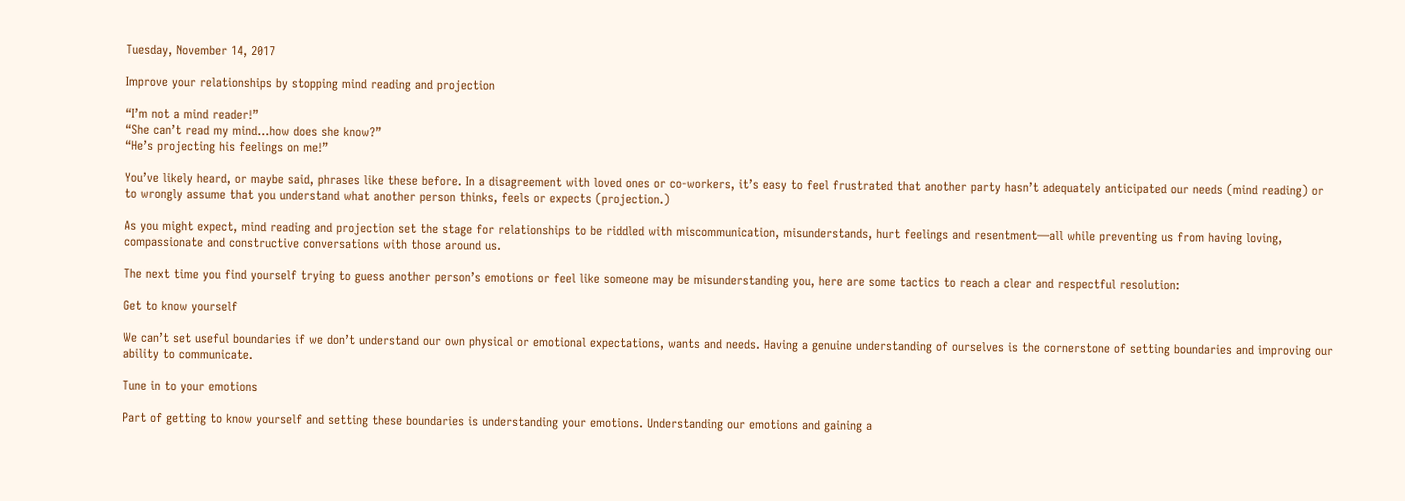Tuesday, November 14, 2017

Improve your relationships by stopping mind reading and projection

“I’m not a mind reader!”
“She can’t read my mind…how does she know?”
“He’s projecting his feelings on me!”

You’ve likely heard, or maybe said, phrases like these before. In a disagreement with loved ones or co-workers, it’s easy to feel frustrated that another party hasn’t adequately anticipated our needs (mind reading) or to wrongly assume that you understand what another person thinks, feels or expects (projection.)

As you might expect, mind reading and projection set the stage for relationships to be riddled with miscommunication, misunderstands, hurt feelings and resentment—all while preventing us from having loving, compassionate and constructive conversations with those around us.

The next time you find yourself trying to guess another person’s emotions or feel like someone may be misunderstanding you, here are some tactics to reach a clear and respectful resolution:

Get to know yourself

We can’t set useful boundaries if we don’t understand our own physical or emotional expectations, wants and needs. Having a genuine understanding of ourselves is the cornerstone of setting boundaries and improving our ability to communicate.

Tune in to your emotions

Part of getting to know yourself and setting these boundaries is understanding your emotions. Understanding our emotions and gaining a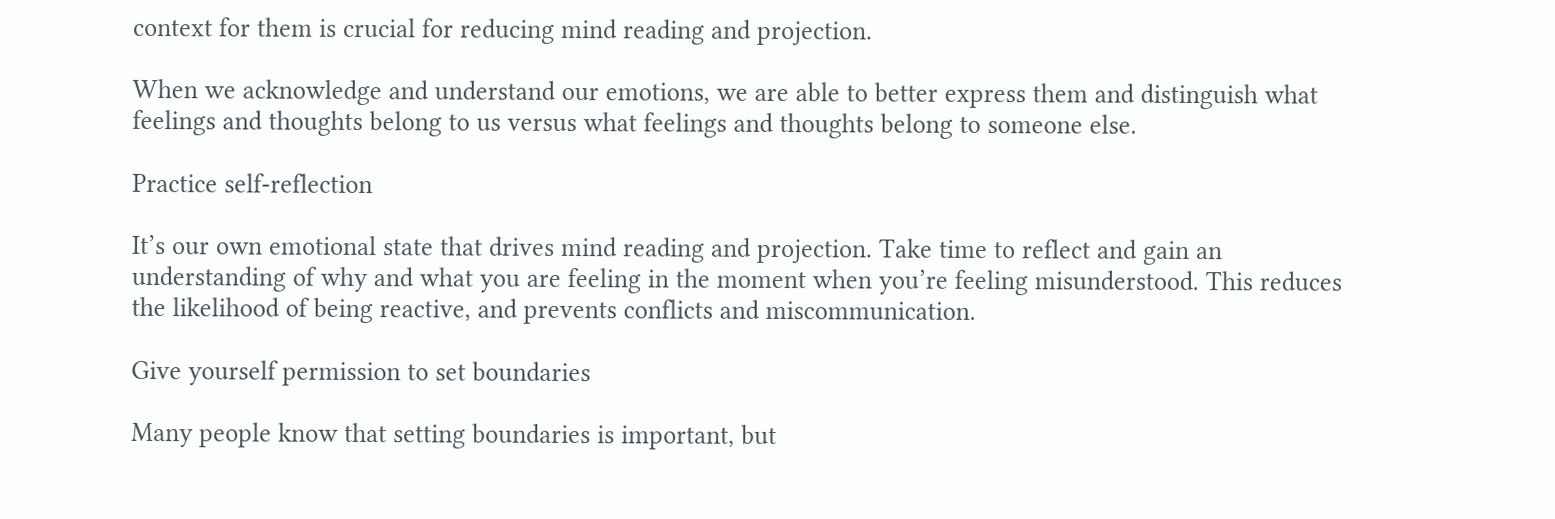context for them is crucial for reducing mind reading and projection.

When we acknowledge and understand our emotions, we are able to better express them and distinguish what feelings and thoughts belong to us versus what feelings and thoughts belong to someone else.

Practice self-reflection

It’s our own emotional state that drives mind reading and projection. Take time to reflect and gain an understanding of why and what you are feeling in the moment when you’re feeling misunderstood. This reduces the likelihood of being reactive, and prevents conflicts and miscommunication.

Give yourself permission to set boundaries

Many people know that setting boundaries is important, but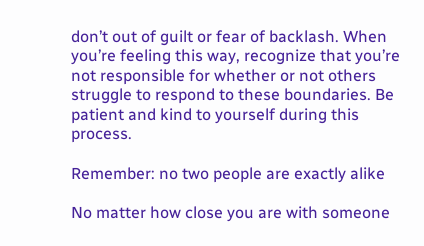don’t out of guilt or fear of backlash. When you’re feeling this way, recognize that you’re not responsible for whether or not others struggle to respond to these boundaries. Be patient and kind to yourself during this process.

Remember: no two people are exactly alike

No matter how close you are with someone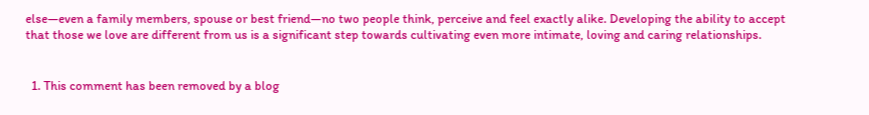else—even a family members, spouse or best friend—no two people think, perceive and feel exactly alike. Developing the ability to accept that those we love are different from us is a significant step towards cultivating even more intimate, loving and caring relationships.


  1. This comment has been removed by a blog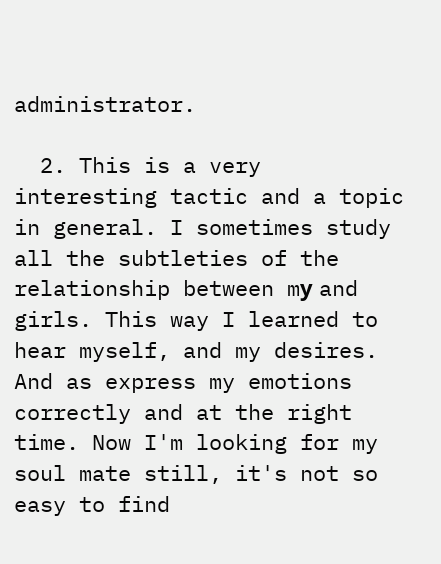administrator.

  2. This is a very interesting tactic and a topic in general. I sometimes study all the subtleties of the relationship between mу and girls. This way I learned to hear myself, and my desires. And as express my emotions correctly and at the right time. Now I'm looking for my soul mate still, it's not so easy to find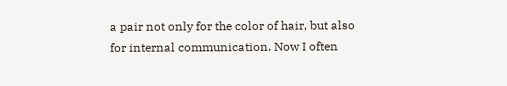a pair not only for the color of hair, but also for internal communication. Now I often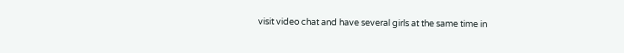visit video chat and have several girls at the same time in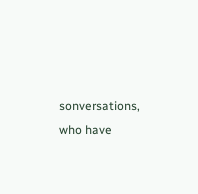sonversations, who have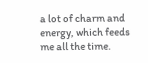a lot of charm and energy, which feeds me all the time.